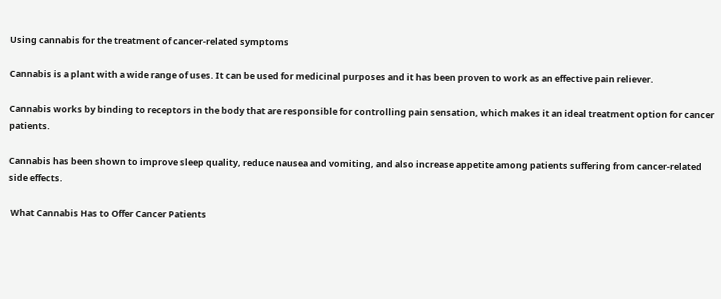Using cannabis for the treatment of cancer-related symptoms

Cannabis is a plant with a wide range of uses. It can be used for medicinal purposes and it has been proven to work as an effective pain reliever.

Cannabis works by binding to receptors in the body that are responsible for controlling pain sensation, which makes it an ideal treatment option for cancer patients.

Cannabis has been shown to improve sleep quality, reduce nausea and vomiting, and also increase appetite among patients suffering from cancer-related side effects.

 What Cannabis Has to Offer Cancer Patients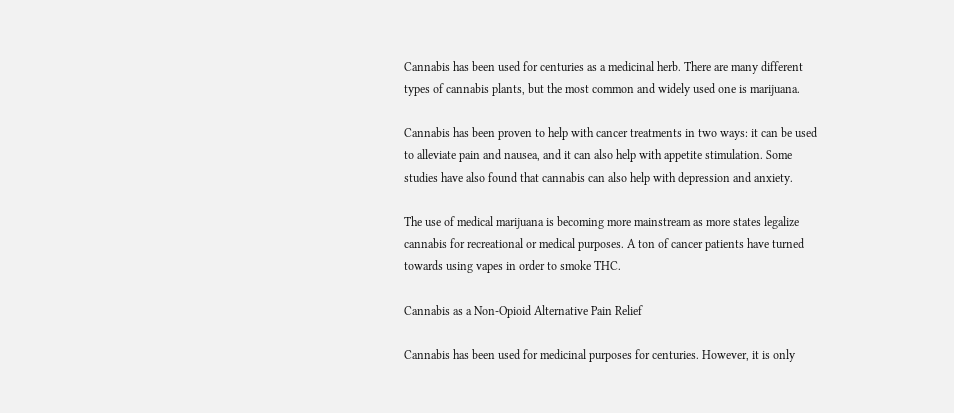Cannabis has been used for centuries as a medicinal herb. There are many different types of cannabis plants, but the most common and widely used one is marijuana.

Cannabis has been proven to help with cancer treatments in two ways: it can be used to alleviate pain and nausea, and it can also help with appetite stimulation. Some studies have also found that cannabis can also help with depression and anxiety.

The use of medical marijuana is becoming more mainstream as more states legalize cannabis for recreational or medical purposes. A ton of cancer patients have turned towards using vapes in order to smoke THC.

Cannabis as a Non-Opioid Alternative Pain Relief

Cannabis has been used for medicinal purposes for centuries. However, it is only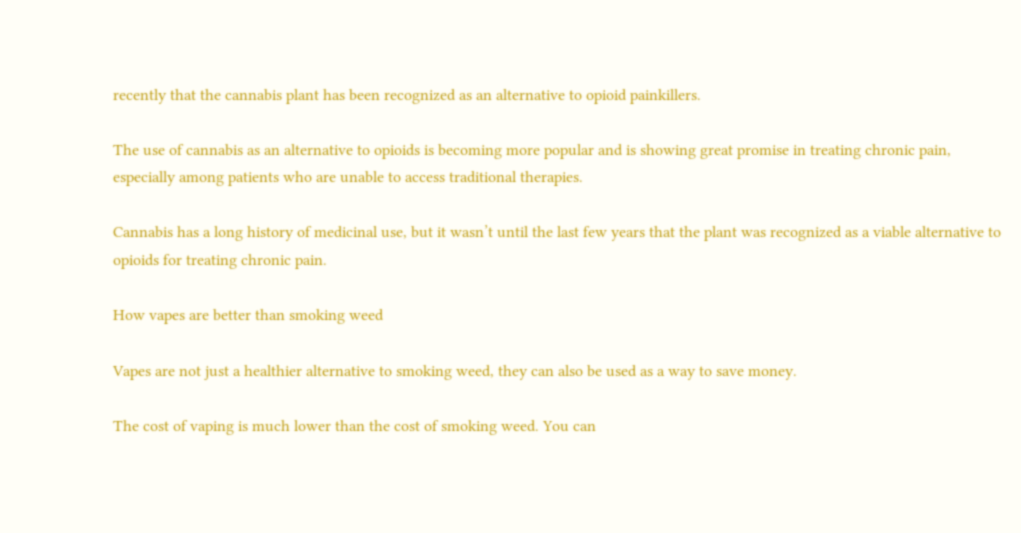recently that the cannabis plant has been recognized as an alternative to opioid painkillers.

The use of cannabis as an alternative to opioids is becoming more popular and is showing great promise in treating chronic pain, especially among patients who are unable to access traditional therapies.

Cannabis has a long history of medicinal use, but it wasn’t until the last few years that the plant was recognized as a viable alternative to opioids for treating chronic pain.

How vapes are better than smoking weed

Vapes are not just a healthier alternative to smoking weed, they can also be used as a way to save money.

The cost of vaping is much lower than the cost of smoking weed. You can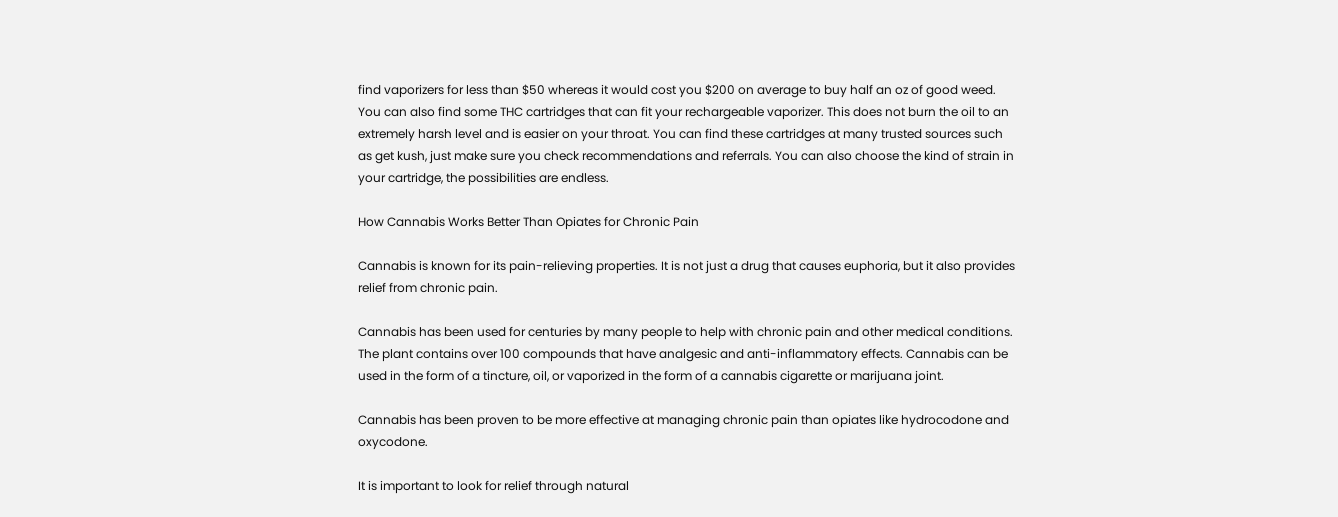find vaporizers for less than $50 whereas it would cost you $200 on average to buy half an oz of good weed. You can also find some THC cartridges that can fit your rechargeable vaporizer. This does not burn the oil to an extremely harsh level and is easier on your throat. You can find these cartridges at many trusted sources such as get kush, just make sure you check recommendations and referrals. You can also choose the kind of strain in your cartridge, the possibilities are endless.

How Cannabis Works Better Than Opiates for Chronic Pain

Cannabis is known for its pain-relieving properties. It is not just a drug that causes euphoria, but it also provides relief from chronic pain.

Cannabis has been used for centuries by many people to help with chronic pain and other medical conditions. The plant contains over 100 compounds that have analgesic and anti-inflammatory effects. Cannabis can be used in the form of a tincture, oil, or vaporized in the form of a cannabis cigarette or marijuana joint.

Cannabis has been proven to be more effective at managing chronic pain than opiates like hydrocodone and oxycodone.

It is important to look for relief through natural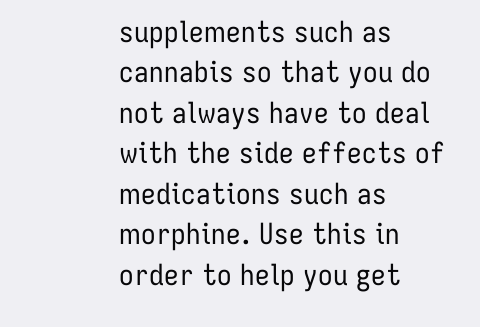supplements such as cannabis so that you do not always have to deal with the side effects of medications such as morphine. Use this in order to help you get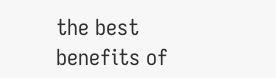the best benefits of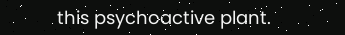this psychoactive plant.